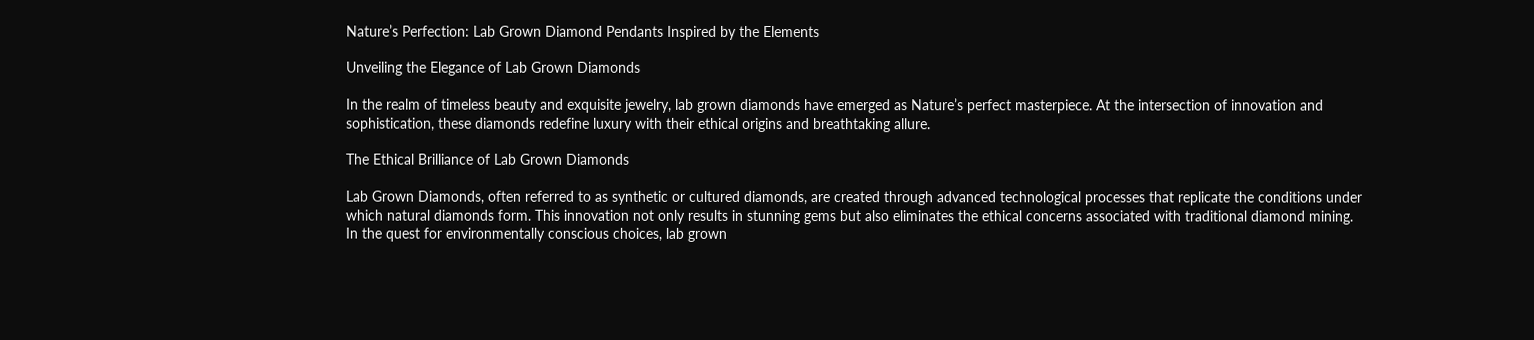Nature’s Perfection: Lab Grown Diamond Pendants Inspired by the Elements

Unveiling the Elegance of Lab Grown Diamonds

In the realm of timeless beauty and exquisite jewelry, lab grown diamonds have emerged as Nature’s perfect masterpiece. At the intersection of innovation and sophistication, these diamonds redefine luxury with their ethical origins and breathtaking allure.

The Ethical Brilliance of Lab Grown Diamonds

Lab Grown Diamonds, often referred to as synthetic or cultured diamonds, are created through advanced technological processes that replicate the conditions under which natural diamonds form. This innovation not only results in stunning gems but also eliminates the ethical concerns associated with traditional diamond mining. In the quest for environmentally conscious choices, lab grown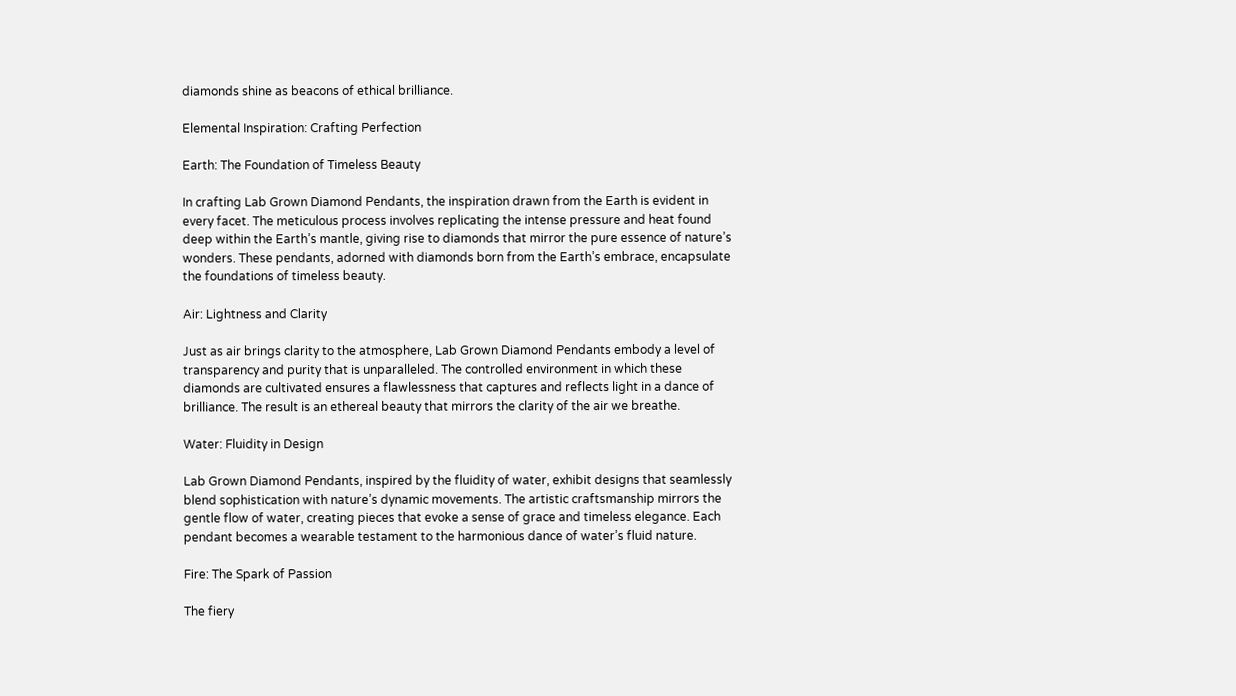diamonds shine as beacons of ethical brilliance.

Elemental Inspiration: Crafting Perfection

Earth: The Foundation of Timeless Beauty

In crafting Lab Grown Diamond Pendants, the inspiration drawn from the Earth is evident in every facet. The meticulous process involves replicating the intense pressure and heat found deep within the Earth’s mantle, giving rise to diamonds that mirror the pure essence of nature’s wonders. These pendants, adorned with diamonds born from the Earth’s embrace, encapsulate the foundations of timeless beauty.

Air: Lightness and Clarity

Just as air brings clarity to the atmosphere, Lab Grown Diamond Pendants embody a level of transparency and purity that is unparalleled. The controlled environment in which these diamonds are cultivated ensures a flawlessness that captures and reflects light in a dance of brilliance. The result is an ethereal beauty that mirrors the clarity of the air we breathe.

Water: Fluidity in Design

Lab Grown Diamond Pendants, inspired by the fluidity of water, exhibit designs that seamlessly blend sophistication with nature’s dynamic movements. The artistic craftsmanship mirrors the gentle flow of water, creating pieces that evoke a sense of grace and timeless elegance. Each pendant becomes a wearable testament to the harmonious dance of water’s fluid nature.

Fire: The Spark of Passion

The fiery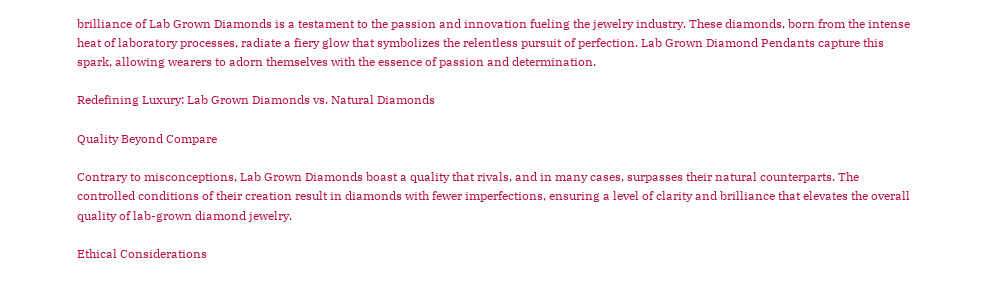brilliance of Lab Grown Diamonds is a testament to the passion and innovation fueling the jewelry industry. These diamonds, born from the intense heat of laboratory processes, radiate a fiery glow that symbolizes the relentless pursuit of perfection. Lab Grown Diamond Pendants capture this spark, allowing wearers to adorn themselves with the essence of passion and determination.

Redefining Luxury: Lab Grown Diamonds vs. Natural Diamonds

Quality Beyond Compare

Contrary to misconceptions, Lab Grown Diamonds boast a quality that rivals, and in many cases, surpasses their natural counterparts. The controlled conditions of their creation result in diamonds with fewer imperfections, ensuring a level of clarity and brilliance that elevates the overall quality of lab-grown diamond jewelry.

Ethical Considerations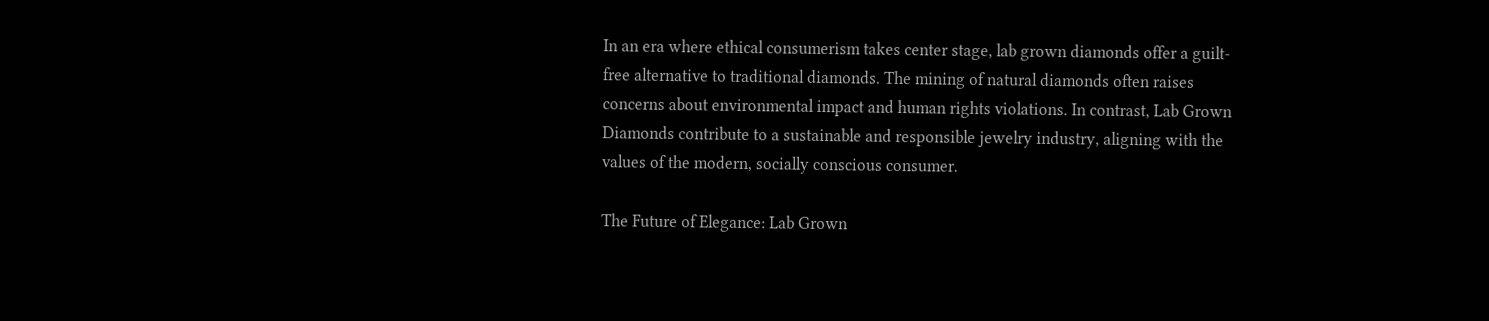In an era where ethical consumerism takes center stage, lab grown diamonds offer a guilt-free alternative to traditional diamonds. The mining of natural diamonds often raises concerns about environmental impact and human rights violations. In contrast, Lab Grown Diamonds contribute to a sustainable and responsible jewelry industry, aligning with the values of the modern, socially conscious consumer.

The Future of Elegance: Lab Grown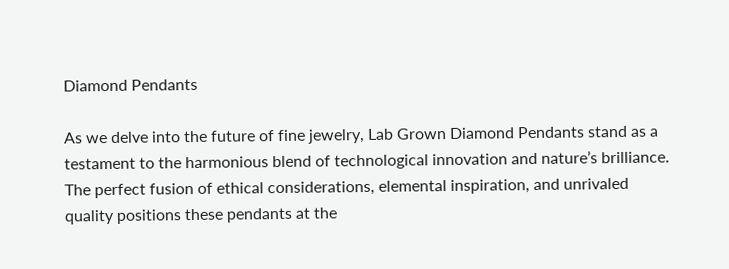Diamond Pendants

As we delve into the future of fine jewelry, Lab Grown Diamond Pendants stand as a testament to the harmonious blend of technological innovation and nature’s brilliance. The perfect fusion of ethical considerations, elemental inspiration, and unrivaled quality positions these pendants at the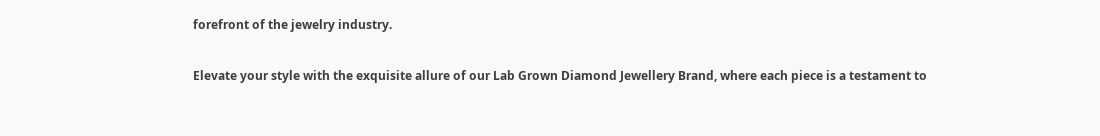forefront of the jewelry industry.

Elevate your style with the exquisite allure of our Lab Grown Diamond Jewellery Brand, where each piece is a testament to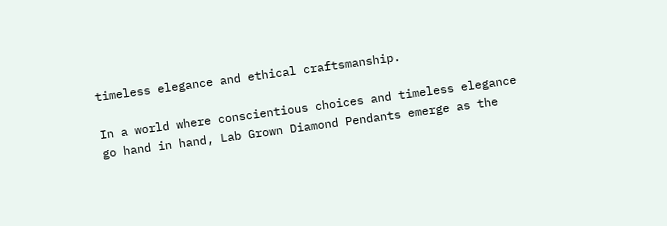timeless elegance and ethical craftsmanship.

In a world where conscientious choices and timeless elegance go hand in hand, Lab Grown Diamond Pendants emerge as the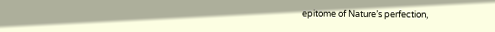epitome of Nature’s perfection,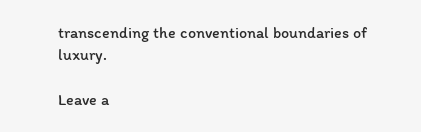transcending the conventional boundaries of luxury.

Leave a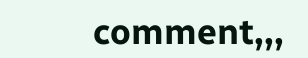comment,,,